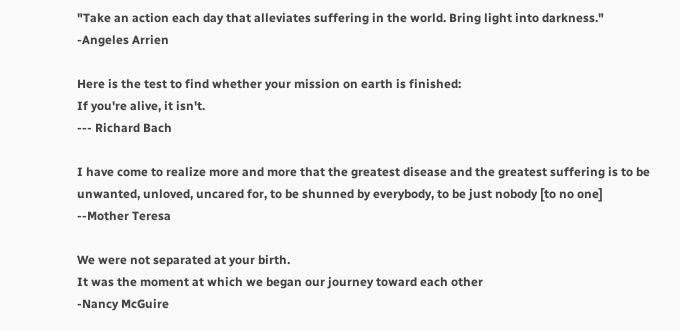"Take an action each day that alleviates suffering in the world. Bring light into darkness."
-Angeles Arrien

Here is the test to find whether your mission on earth is finished:
If you're alive, it isn't.
--- Richard Bach

I have come to realize more and more that the greatest disease and the greatest suffering is to be unwanted, unloved, uncared for, to be shunned by everybody, to be just nobody [to no one]
--Mother Teresa

We were not separated at your birth.
It was the moment at which we began our journey toward each other
-Nancy McGuire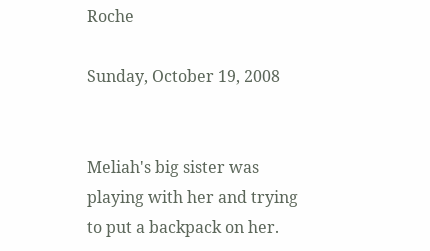Roche

Sunday, October 19, 2008


Meliah's big sister was playing with her and trying to put a backpack on her.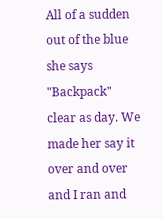All of a sudden out of the blue she says "Backpack" clear as day. We made her say it over and over and I ran and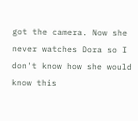got the camera. Now she never watches Dora so I don't know how she would know this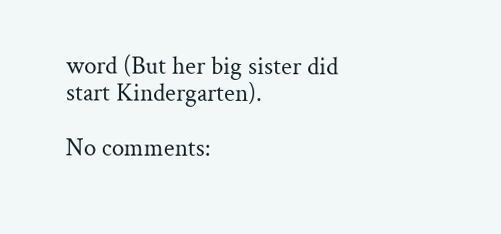word (But her big sister did start Kindergarten).

No comments: